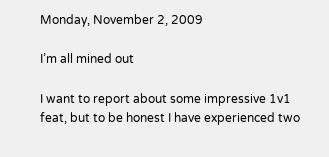Monday, November 2, 2009

I’m all mined out

I want to report about some impressive 1v1 feat, but to be honest I have experienced two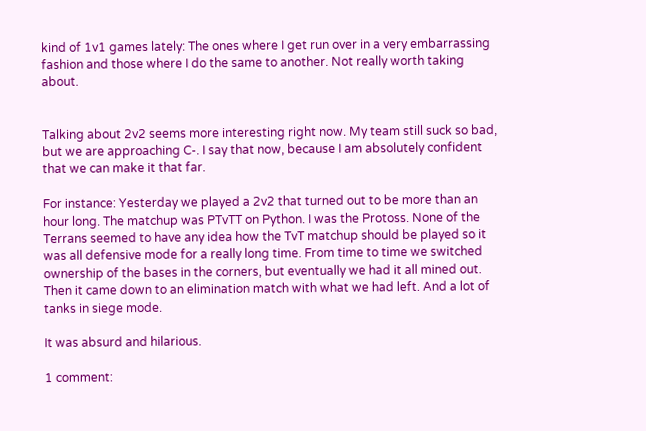kind of 1v1 games lately: The ones where I get run over in a very embarrassing fashion and those where I do the same to another. Not really worth taking about.


Talking about 2v2 seems more interesting right now. My team still suck so bad, but we are approaching C-. I say that now, because I am absolutely confident that we can make it that far.

For instance: Yesterday we played a 2v2 that turned out to be more than an hour long. The matchup was PTvTT on Python. I was the Protoss. None of the Terrans seemed to have any idea how the TvT matchup should be played so it was all defensive mode for a really long time. From time to time we switched ownership of the bases in the corners, but eventually we had it all mined out. Then it came down to an elimination match with what we had left. And a lot of tanks in siege mode.

It was absurd and hilarious.

1 comment: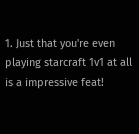1. Just that you're even playing starcraft 1v1 at all is a impressive feat!